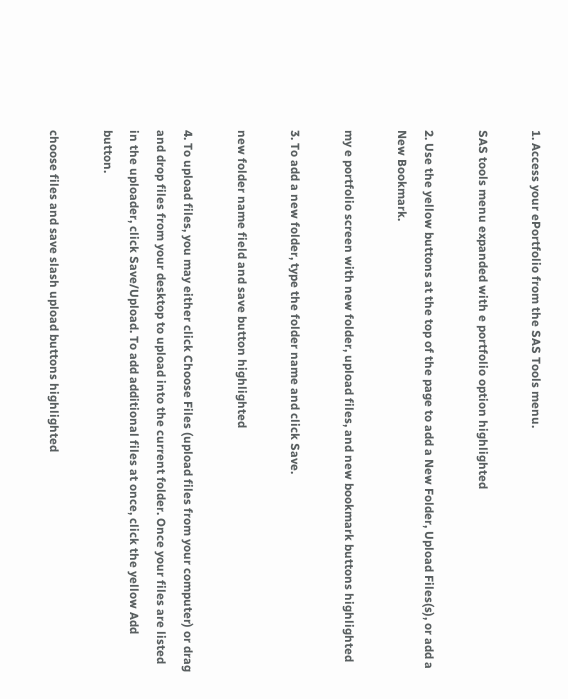1. Access your ePortfolio from the SAS Tools menu.

SAS tools menu expanded with e portfolio option highlighted

2. Use the yellow buttons at the top of the page to add a New Folder, Upload Files(s), or add a New Bookmark.

my e portfolio screen with new folder, upload files, and new bookmark buttons highlighted

3. To add a new folder, type the folder name and click Save.

new folder name field and save button highlighted

4. To upload files, you may either click Choose Files (upload files from your computer) or drag and drop files from your desktop to upload into the current folder. Once your files are listed in the uploader, click Save/Upload. To add additional files at once, click the yellow Add button.

choose files and save slash upload buttons highlighted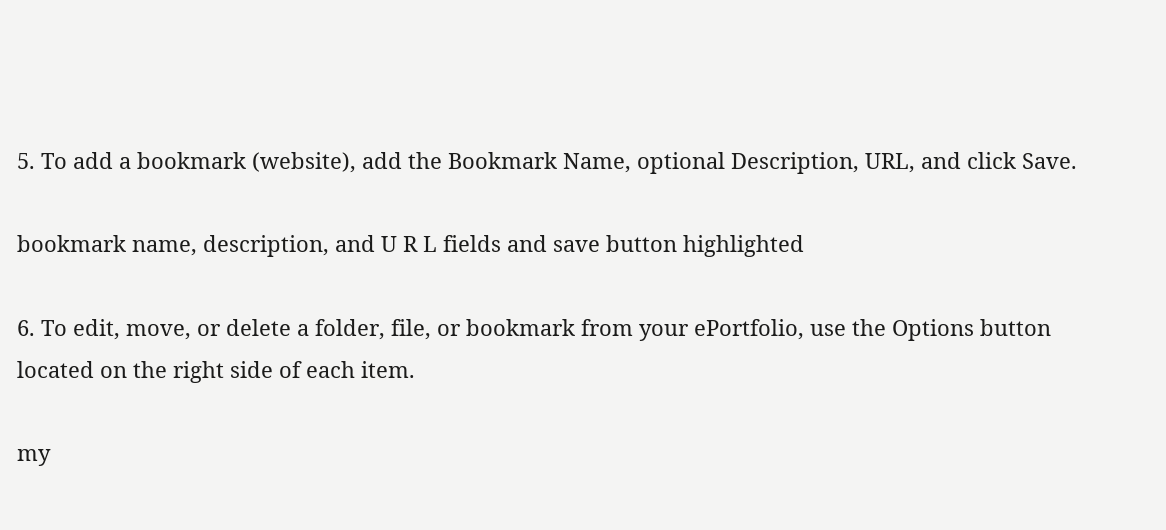5. To add a bookmark (website), add the Bookmark Name, optional Description, URL, and click Save.

bookmark name, description, and U R L fields and save button highlighted

6. To edit, move, or delete a folder, file, or bookmark from your ePortfolio, use the Options button located on the right side of each item.

my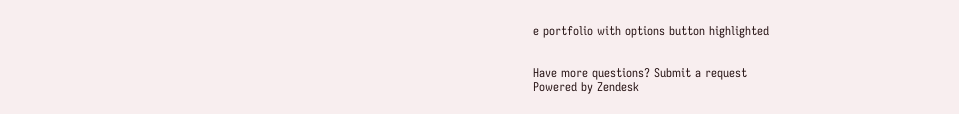e portfolio with options button highlighted


Have more questions? Submit a request
Powered by Zendesk